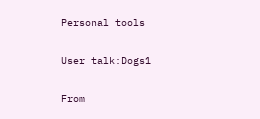Personal tools

User talk:Dogs1

From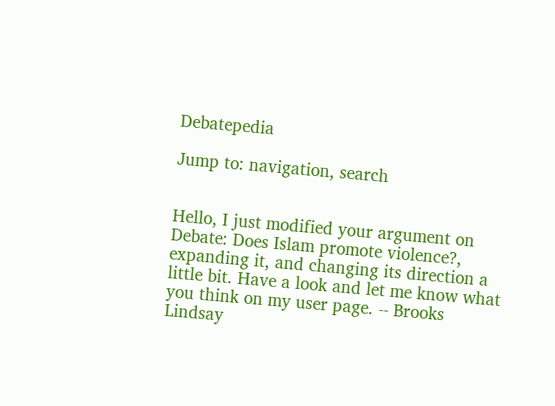Debatepedia

Jump to: navigation, search


Hello, I just modified your argument on Debate: Does Islam promote violence?, expanding it, and changing its direction a little bit. Have a look and let me know what you think on my user page. -- Brooks Lindsay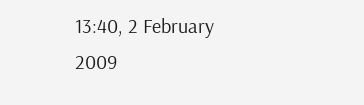13:40, 2 February 2009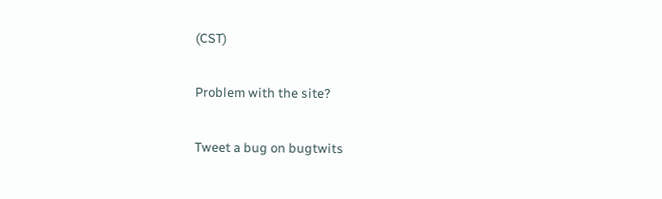(CST)

Problem with the site?

Tweet a bug on bugtwits